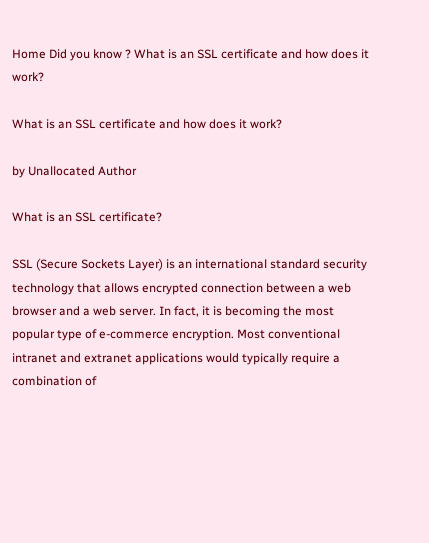Home Did you know ? What is an SSL certificate and how does it work?

What is an SSL certificate and how does it work?

by Unallocated Author

What is an SSL certificate?

SSL (Secure Sockets Layer) is an international standard security technology that allows encrypted connection between a web browser and a web server. In fact, it is becoming the most popular type of e-commerce encryption. Most conventional intranet and extranet applications would typically require a combination of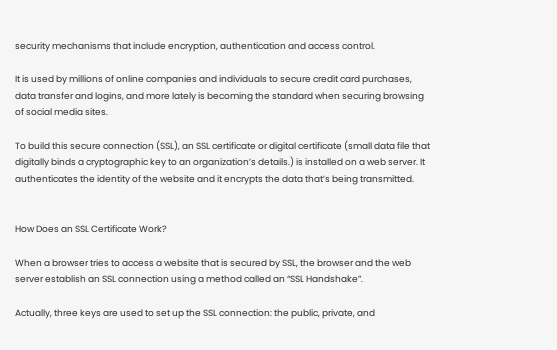security mechanisms that include encryption, authentication and access control.

It is used by millions of online companies and individuals to secure credit card purchases, data transfer and logins, and more lately is becoming the standard when securing browsing of social media sites.

To build this secure connection (SSL), an SSL certificate or digital certificate (small data file that digitally binds a cryptographic key to an organization’s details.) is installed on a web server. It authenticates the identity of the website and it encrypts the data that’s being transmitted.


How Does an SSL Certificate Work?

When a browser tries to access a website that is secured by SSL, the browser and the web server establish an SSL connection using a method called an “SSL Handshake”.

Actually, three keys are used to set up the SSL connection: the public, private, and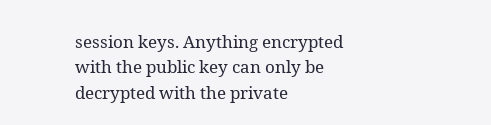session keys. Anything encrypted with the public key can only be decrypted with the private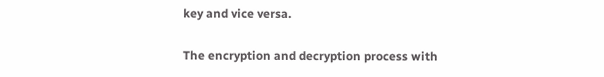key and vice versa.

The encryption and decryption process with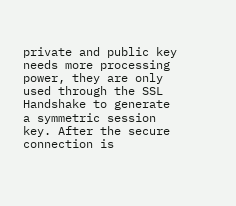private and public key needs more processing power, they are only used through the SSL Handshake to generate a symmetric session key. After the secure connection is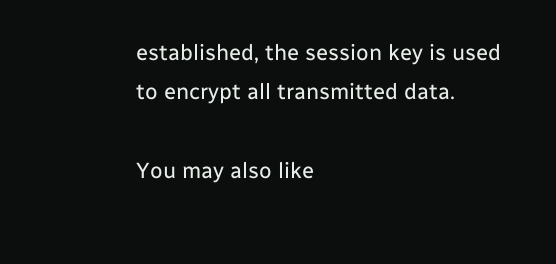established, the session key is used to encrypt all transmitted data.

You may also like